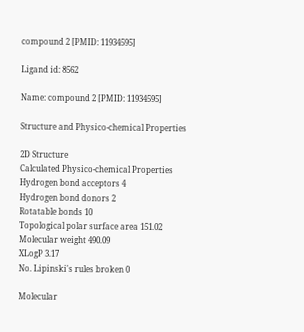compound 2 [PMID: 11934595]

Ligand id: 8562

Name: compound 2 [PMID: 11934595]

Structure and Physico-chemical Properties

2D Structure
Calculated Physico-chemical Properties
Hydrogen bond acceptors 4
Hydrogen bond donors 2
Rotatable bonds 10
Topological polar surface area 151.02
Molecular weight 490.09
XLogP 3.17
No. Lipinski's rules broken 0

Molecular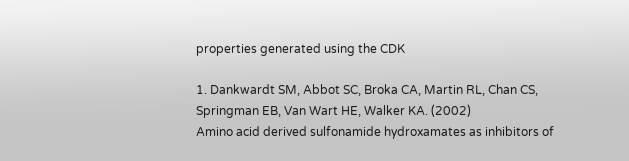properties generated using the CDK

1. Dankwardt SM, Abbot SC, Broka CA, Martin RL, Chan CS, Springman EB, Van Wart HE, Walker KA. (2002)
Amino acid derived sulfonamide hydroxamates as inhibitors of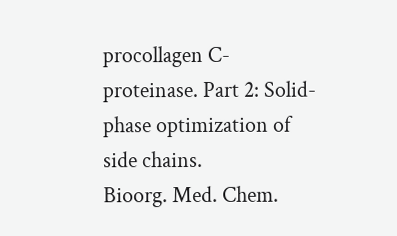procollagen C-proteinase. Part 2: Solid-phase optimization of side chains.
Bioorg. Med. Chem.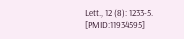Lett., 12 (8): 1233-5. [PMID:11934595]